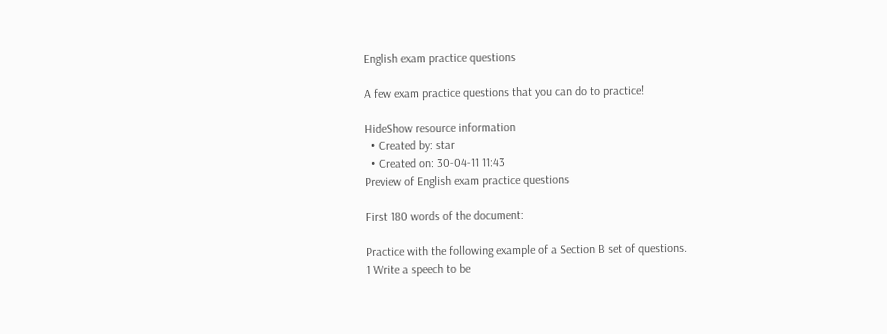English exam practice questions

A few exam practice questions that you can do to practice!

HideShow resource information
  • Created by: star
  • Created on: 30-04-11 11:43
Preview of English exam practice questions

First 180 words of the document:

Practice with the following example of a Section B set of questions.
1 Write a speech to be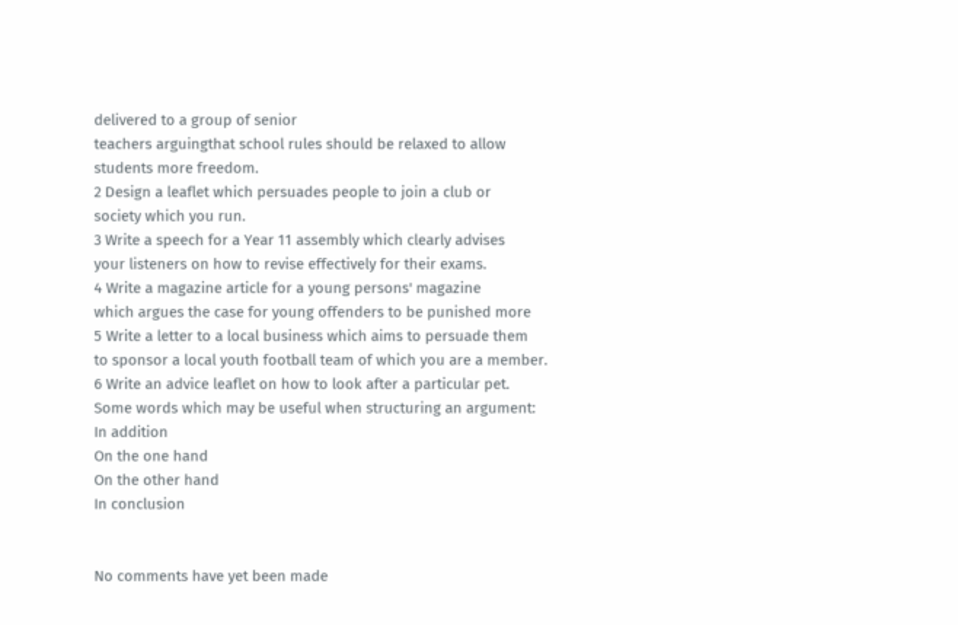delivered to a group of senior
teachers arguingthat school rules should be relaxed to allow
students more freedom.
2 Design a leaflet which persuades people to join a club or
society which you run.
3 Write a speech for a Year 11 assembly which clearly advises
your listeners on how to revise effectively for their exams.
4 Write a magazine article for a young persons' magazine
which argues the case for young offenders to be punished more
5 Write a letter to a local business which aims to persuade them
to sponsor a local youth football team of which you are a member.
6 Write an advice leaflet on how to look after a particular pet.
Some words which may be useful when structuring an argument:
In addition
On the one hand
On the other hand
In conclusion


No comments have yet been made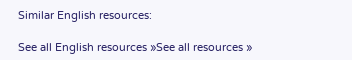Similar English resources:

See all English resources »See all resources »